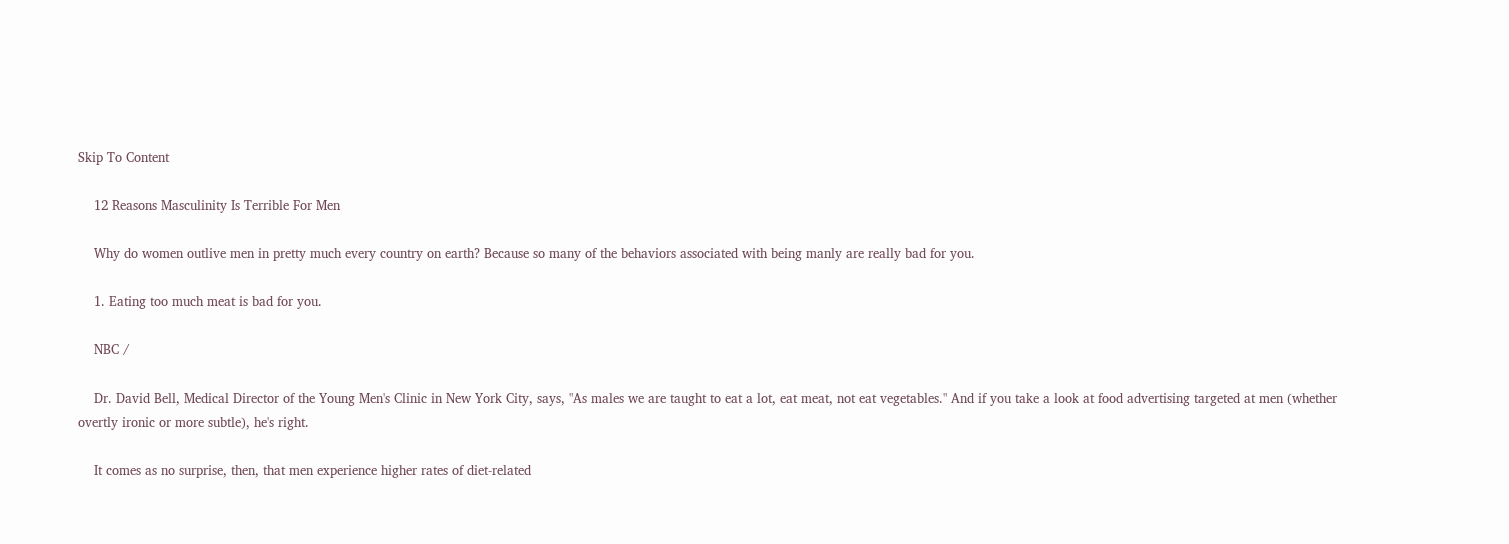Skip To Content

    12 Reasons Masculinity Is Terrible For Men

    Why do women outlive men in pretty much every country on earth? Because so many of the behaviors associated with being manly are really bad for you.

    1. Eating too much meat is bad for you.

    NBC /

    Dr. David Bell, Medical Director of the Young Men's Clinic in New York City, says, "As males we are taught to eat a lot, eat meat, not eat vegetables." And if you take a look at food advertising targeted at men (whether overtly ironic or more subtle), he's right.

    It comes as no surprise, then, that men experience higher rates of diet-related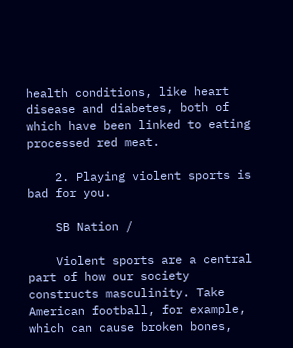health conditions, like heart disease and diabetes, both of which have been linked to eating processed red meat.

    2. Playing violent sports is bad for you.

    SB Nation /

    Violent sports are a central part of how our society constructs masculinity. Take American football, for example, which can cause broken bones,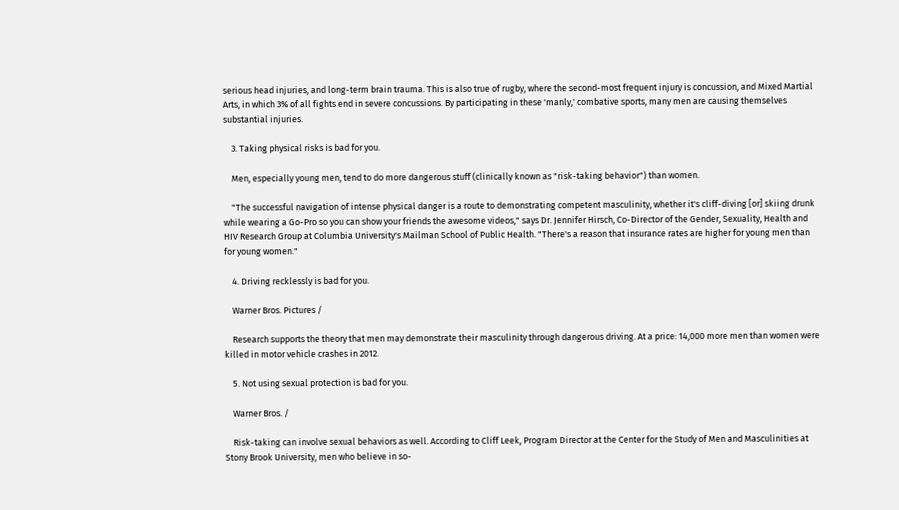serious head injuries, and long-term brain trauma. This is also true of rugby, where the second-most frequent injury is concussion, and Mixed Martial Arts, in which 3% of all fights end in severe concussions. By participating in these 'manly,' combative sports, many men are causing themselves substantial injuries.

    3. Taking physical risks is bad for you.

    Men, especially young men, tend to do more dangerous stuff (clinically known as "risk-taking behavior") than women.

    "The successful navigation of intense physical danger is a route to demonstrating competent masculinity, whether it's cliff-diving [or] skiing drunk while wearing a Go-Pro so you can show your friends the awesome videos," says Dr. Jennifer Hirsch, Co-Director of the Gender, Sexuality, Health and HIV Research Group at Columbia University's Mailman School of Public Health. "There's a reason that insurance rates are higher for young men than for young women."

    4. Driving recklessly is bad for you.

    Warner Bros. Pictures /

    Research supports the theory that men may demonstrate their masculinity through dangerous driving. At a price: 14,000 more men than women were killed in motor vehicle crashes in 2012.

    5. Not using sexual protection is bad for you.

    Warner Bros. /

    Risk-taking can involve sexual behaviors as well. According to Cliff Leek, Program Director at the Center for the Study of Men and Masculinities at Stony Brook University, men who believe in so-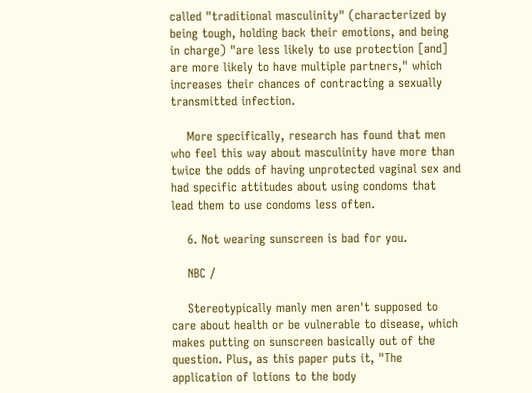called "traditional masculinity" (characterized by being tough, holding back their emotions, and being in charge) "are less likely to use protection [and] are more likely to have multiple partners," which increases their chances of contracting a sexually transmitted infection.

    More specifically, research has found that men who feel this way about masculinity have more than twice the odds of having unprotected vaginal sex and had specific attitudes about using condoms that lead them to use condoms less often.

    6. Not wearing sunscreen is bad for you.

    NBC /

    Stereotypically manly men aren't supposed to care about health or be vulnerable to disease, which makes putting on sunscreen basically out of the question. Plus, as this paper puts it, "The application of lotions to the body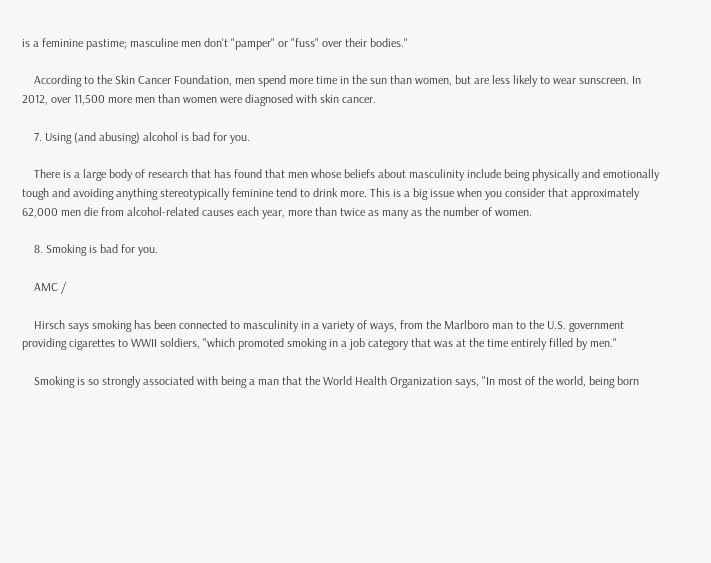is a feminine pastime; masculine men don't "pamper" or "fuss" over their bodies."

    According to the Skin Cancer Foundation, men spend more time in the sun than women, but are less likely to wear sunscreen. In 2012, over 11,500 more men than women were diagnosed with skin cancer.

    7. Using (and abusing) alcohol is bad for you.

    There is a large body of research that has found that men whose beliefs about masculinity include being physically and emotionally tough and avoiding anything stereotypically feminine tend to drink more. This is a big issue when you consider that approximately 62,000 men die from alcohol-related causes each year, more than twice as many as the number of women.

    8. Smoking is bad for you.

    AMC /

    Hirsch says smoking has been connected to masculinity in a variety of ways, from the Marlboro man to the U.S. government providing cigarettes to WWII soldiers, "which promoted smoking in a job category that was at the time entirely filled by men."

    Smoking is so strongly associated with being a man that the World Health Organization says, "In most of the world, being born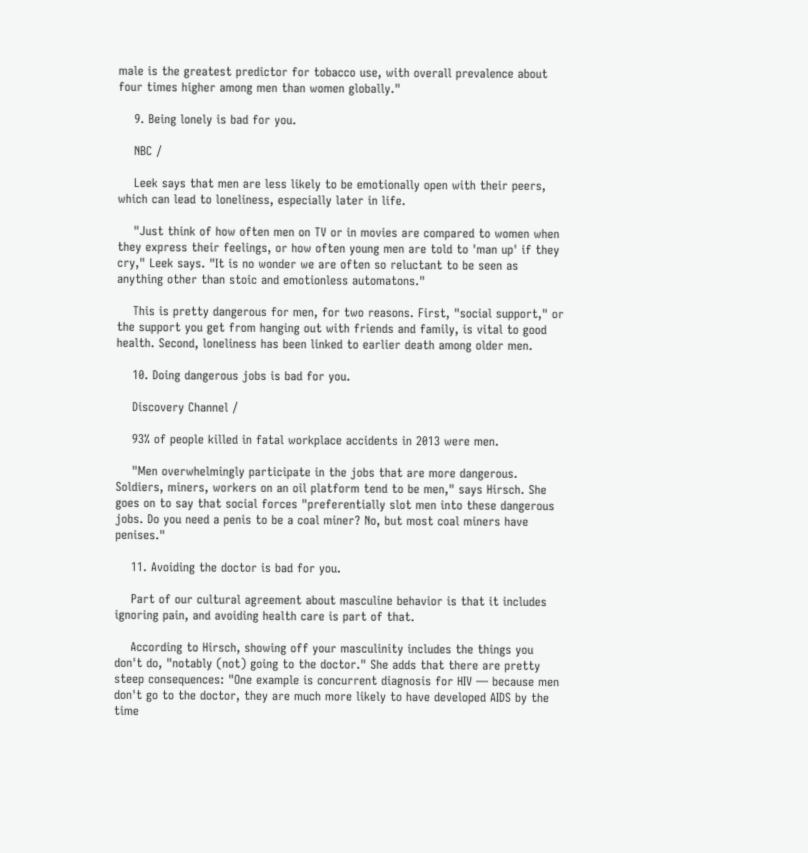male is the greatest predictor for tobacco use, with overall prevalence about four times higher among men than women globally."

    9. Being lonely is bad for you.

    NBC /

    Leek says that men are less likely to be emotionally open with their peers, which can lead to loneliness, especially later in life.

    "Just think of how often men on TV or in movies are compared to women when they express their feelings, or how often young men are told to 'man up' if they cry," Leek says. "It is no wonder we are often so reluctant to be seen as anything other than stoic and emotionless automatons."

    This is pretty dangerous for men, for two reasons. First, "social support," or the support you get from hanging out with friends and family, is vital to good health. Second, loneliness has been linked to earlier death among older men.

    10. Doing dangerous jobs is bad for you.

    Discovery Channel /

    93% of people killed in fatal workplace accidents in 2013 were men.

    "Men overwhelmingly participate in the jobs that are more dangerous. Soldiers, miners, workers on an oil platform tend to be men," says Hirsch. She goes on to say that social forces "preferentially slot men into these dangerous jobs. Do you need a penis to be a coal miner? No, but most coal miners have penises."

    11. Avoiding the doctor is bad for you.

    Part of our cultural agreement about masculine behavior is that it includes ignoring pain, and avoiding health care is part of that.

    According to Hirsch, showing off your masculinity includes the things you don't do, "notably (not) going to the doctor." She adds that there are pretty steep consequences: "One example is concurrent diagnosis for HIV — because men don't go to the doctor, they are much more likely to have developed AIDS by the time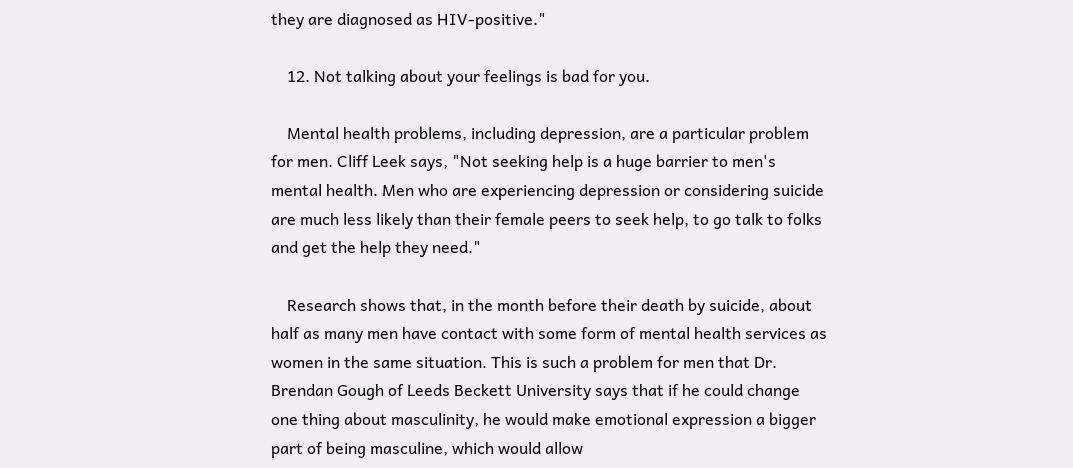they are diagnosed as HIV-positive."

    12. Not talking about your feelings is bad for you.

    Mental health problems, including depression, are a particular problem for men. Cliff Leek says, "Not seeking help is a huge barrier to men's mental health. Men who are experiencing depression or considering suicide are much less likely than their female peers to seek help, to go talk to folks and get the help they need."

    Research shows that, in the month before their death by suicide, about half as many men have contact with some form of mental health services as women in the same situation. This is such a problem for men that Dr. Brendan Gough of Leeds Beckett University says that if he could change one thing about masculinity, he would make emotional expression a bigger part of being masculine, which would allow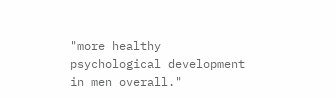"more healthy psychological development in men overall."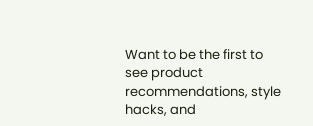Want to be the first to see product recommendations, style hacks, and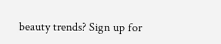beauty trends? Sign up for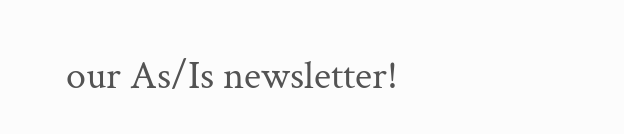our As/Is newsletter!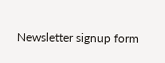Newsletter signup form